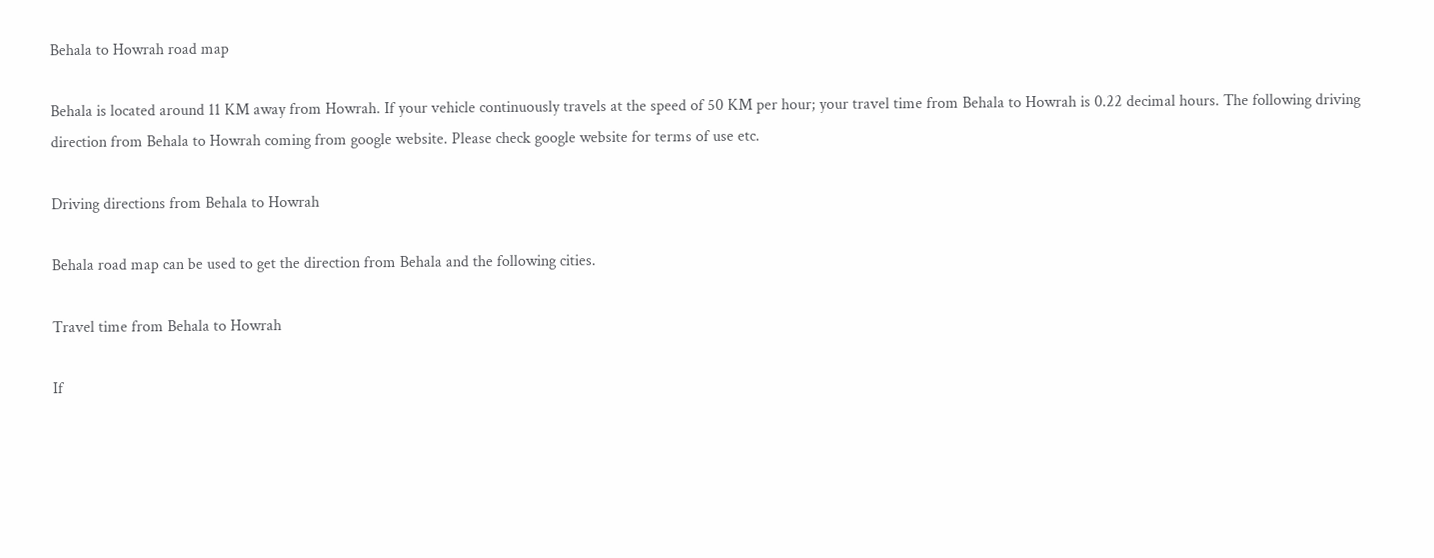Behala to Howrah road map

Behala is located around 11 KM away from Howrah. If your vehicle continuously travels at the speed of 50 KM per hour; your travel time from Behala to Howrah is 0.22 decimal hours. The following driving direction from Behala to Howrah coming from google website. Please check google website for terms of use etc.

Driving directions from Behala to Howrah

Behala road map can be used to get the direction from Behala and the following cities.

Travel time from Behala to Howrah

If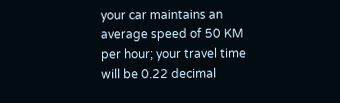your car maintains an average speed of 50 KM per hour; your travel time will be 0.22 decimal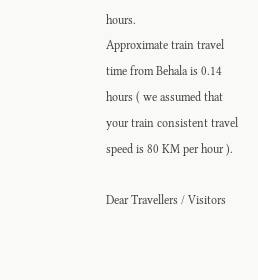hours.
Approximate train travel time from Behala is 0.14 hours ( we assumed that your train consistent travel speed is 80 KM per hour ).

Dear Travellers / Visitors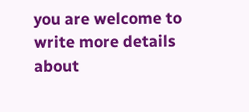you are welcome to write more details about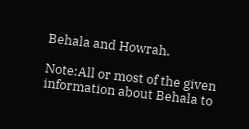Behala and Howrah.

Note:All or most of the given information about Behala to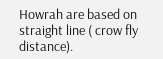Howrah are based on straight line ( crow fly distance).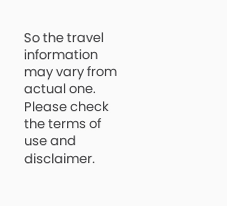So the travel information may vary from actual one. Please check the terms of use and disclaimer.